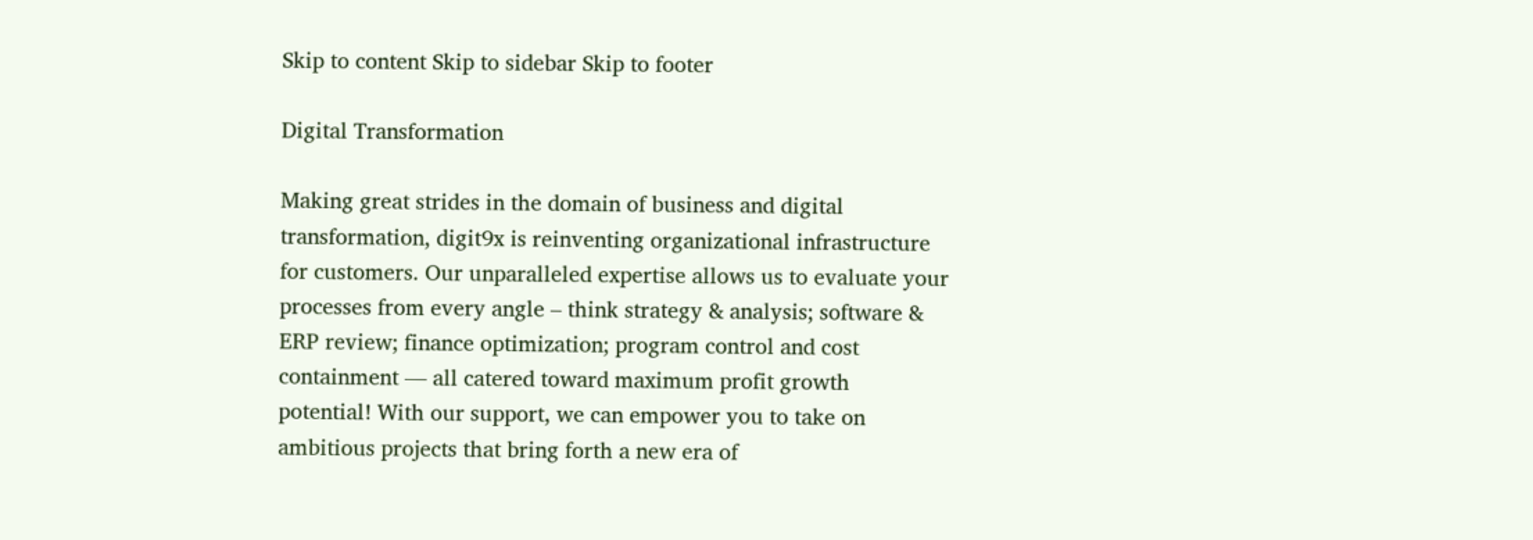Skip to content Skip to sidebar Skip to footer

Digital Transformation

Making great strides in the domain of business and digital transformation, digit9x is reinventing organizational infrastructure for customers. Our unparalleled expertise allows us to evaluate your processes from every angle – think strategy & analysis; software & ERP review; finance optimization; program control and cost containment — all catered toward maximum profit growth potential! With our support, we can empower you to take on ambitious projects that bring forth a new era of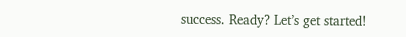success. Ready? Let’s get started!